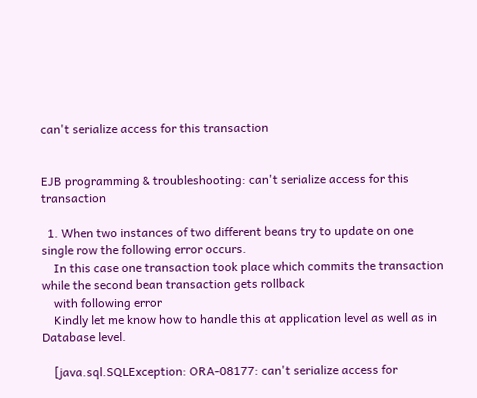can't serialize access for this transaction


EJB programming & troubleshooting: can't serialize access for this transaction

  1. When two instances of two different beans try to update on one single row the following error occurs.
    In this case one transaction took place which commits the transaction while the second bean transaction gets rollback
    with following error
    Kindly let me know how to handle this at application level as well as in Database level.

    [java.sql.SQLException: ORA-08177: can't serialize access for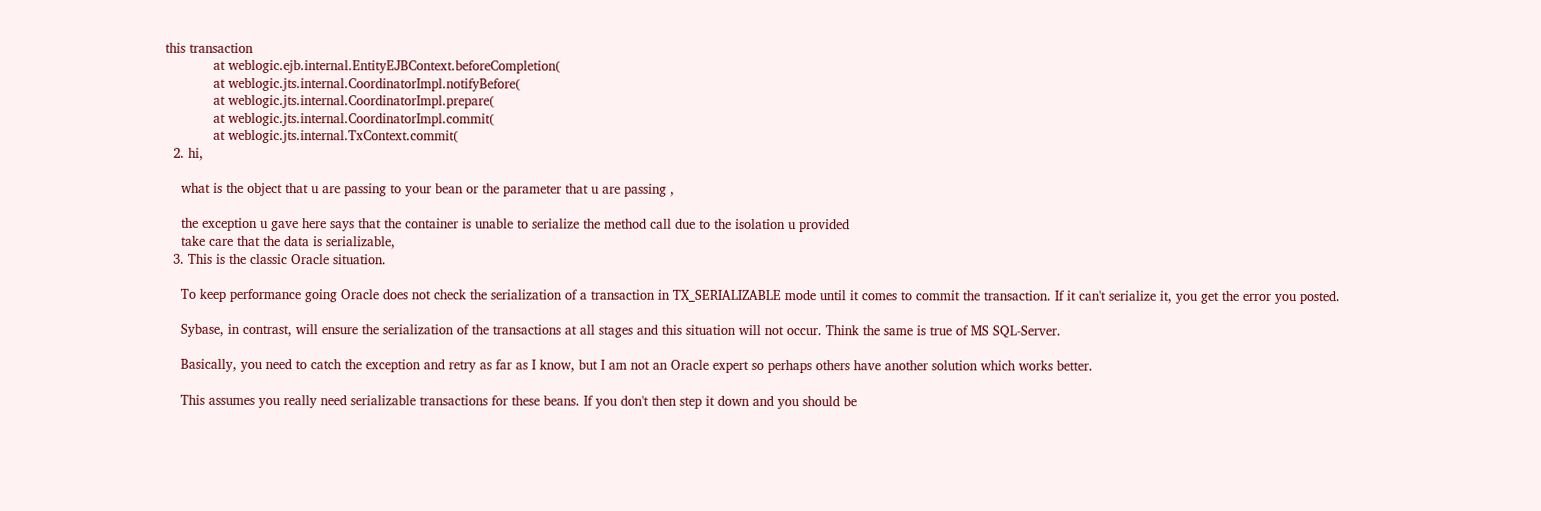this transaction
            at weblogic.ejb.internal.EntityEJBContext.beforeCompletion(
            at weblogic.jts.internal.CoordinatorImpl.notifyBefore(
            at weblogic.jts.internal.CoordinatorImpl.prepare(
            at weblogic.jts.internal.CoordinatorImpl.commit(
            at weblogic.jts.internal.TxContext.commit(
  2. hi,

    what is the object that u are passing to your bean or the parameter that u are passing ,

    the exception u gave here says that the container is unable to serialize the method call due to the isolation u provided
    take care that the data is serializable,
  3. This is the classic Oracle situation.

    To keep performance going Oracle does not check the serialization of a transaction in TX_SERIALIZABLE mode until it comes to commit the transaction. If it can't serialize it, you get the error you posted.

    Sybase, in contrast, will ensure the serialization of the transactions at all stages and this situation will not occur. Think the same is true of MS SQL-Server.

    Basically, you need to catch the exception and retry as far as I know, but I am not an Oracle expert so perhaps others have another solution which works better.

    This assumes you really need serializable transactions for these beans. If you don't then step it down and you should be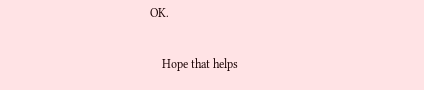OK.

    Hope that helps